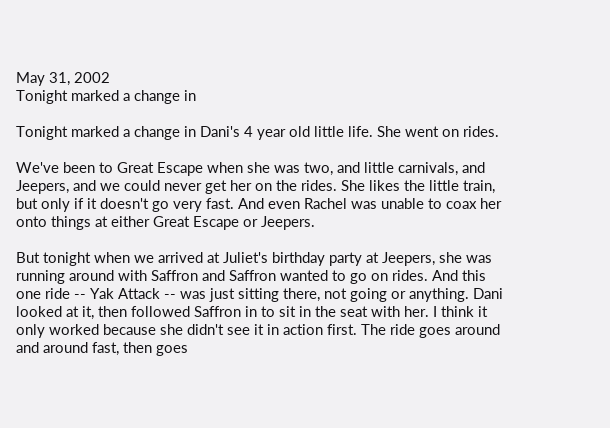May 31, 2002
Tonight marked a change in

Tonight marked a change in Dani's 4 year old little life. She went on rides.

We've been to Great Escape when she was two, and little carnivals, and Jeepers, and we could never get her on the rides. She likes the little train, but only if it doesn't go very fast. And even Rachel was unable to coax her onto things at either Great Escape or Jeepers.

But tonight when we arrived at Juliet's birthday party at Jeepers, she was running around with Saffron and Saffron wanted to go on rides. And this one ride -- Yak Attack -- was just sitting there, not going or anything. Dani looked at it, then followed Saffron in to sit in the seat with her. I think it only worked because she didn't see it in action first. The ride goes around and around fast, then goes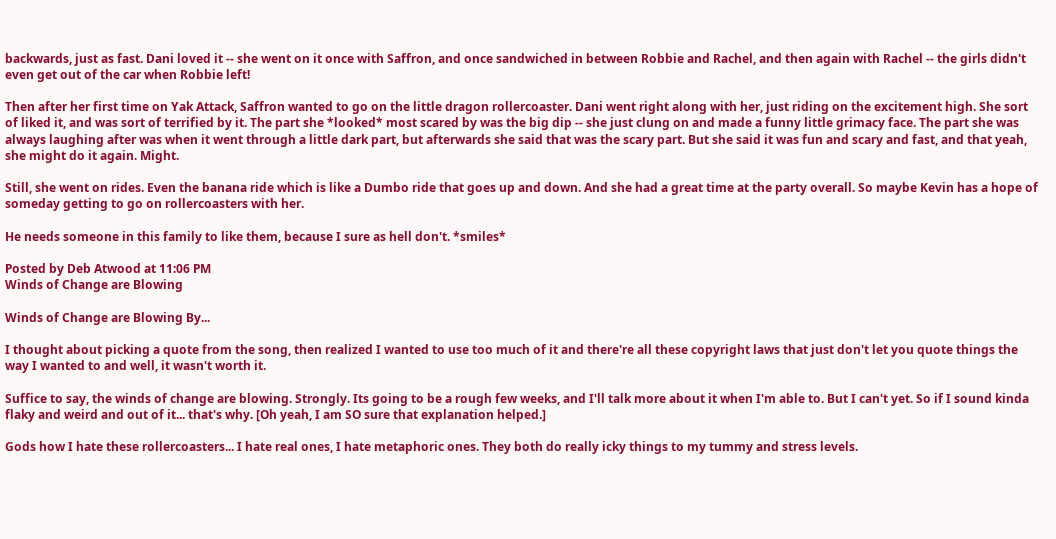backwards, just as fast. Dani loved it -- she went on it once with Saffron, and once sandwiched in between Robbie and Rachel, and then again with Rachel -- the girls didn't even get out of the car when Robbie left!

Then after her first time on Yak Attack, Saffron wanted to go on the little dragon rollercoaster. Dani went right along with her, just riding on the excitement high. She sort of liked it, and was sort of terrified by it. The part she *looked* most scared by was the big dip -- she just clung on and made a funny little grimacy face. The part she was always laughing after was when it went through a little dark part, but afterwards she said that was the scary part. But she said it was fun and scary and fast, and that yeah, she might do it again. Might.

Still, she went on rides. Even the banana ride which is like a Dumbo ride that goes up and down. And she had a great time at the party overall. So maybe Kevin has a hope of someday getting to go on rollercoasters with her.

He needs someone in this family to like them, because I sure as hell don't. *smiles*

Posted by Deb Atwood at 11:06 PM
Winds of Change are Blowing

Winds of Change are Blowing By...

I thought about picking a quote from the song, then realized I wanted to use too much of it and there're all these copyright laws that just don't let you quote things the way I wanted to and well, it wasn't worth it.

Suffice to say, the winds of change are blowing. Strongly. Its going to be a rough few weeks, and I'll talk more about it when I'm able to. But I can't yet. So if I sound kinda flaky and weird and out of it... that's why. [Oh yeah, I am SO sure that explanation helped.]

Gods how I hate these rollercoasters... I hate real ones, I hate metaphoric ones. They both do really icky things to my tummy and stress levels.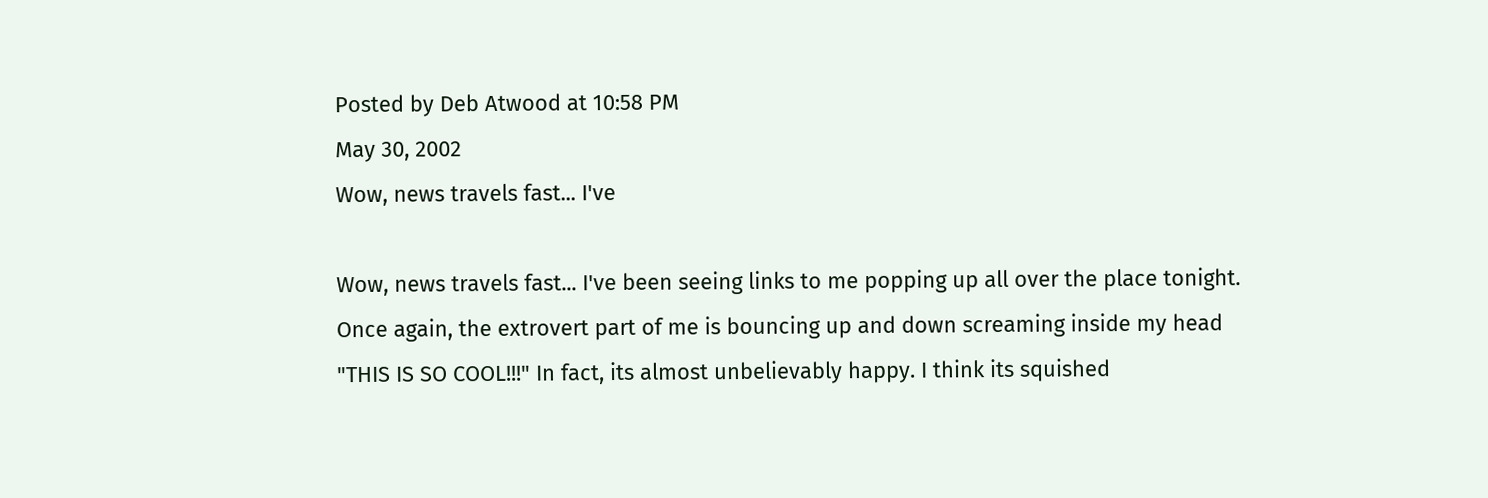Posted by Deb Atwood at 10:58 PM
May 30, 2002
Wow, news travels fast... I've

Wow, news travels fast... I've been seeing links to me popping up all over the place tonight. Once again, the extrovert part of me is bouncing up and down screaming inside my head "THIS IS SO COOL!!!" In fact, its almost unbelievably happy. I think its squished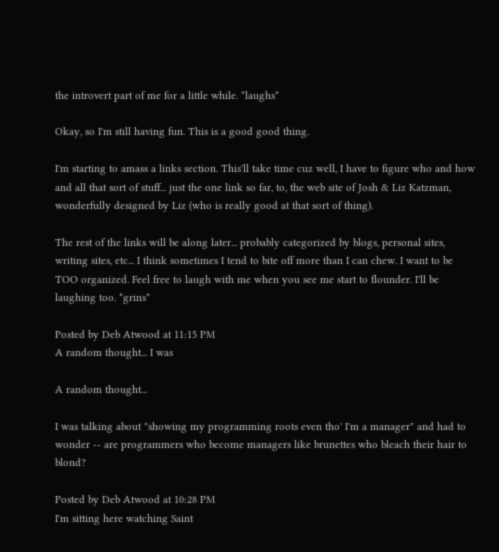the introvert part of me for a little while. *laughs*

Okay, so I'm still having fun. This is a good good thing.

I'm starting to amass a links section. This'll take time cuz well, I have to figure who and how and all that sort of stuff... just the one link so far, to, the web site of Josh & Liz Katzman, wonderfully designed by Liz (who is really good at that sort of thing).

The rest of the links will be along later... probably categorized by blogs, personal sites, writing sites, etc... I think sometimes I tend to bite off more than I can chew. I want to be TOO organized. Feel free to laugh with me when you see me start to flounder. I'll be laughing too. *grins*

Posted by Deb Atwood at 11:15 PM
A random thought... I was

A random thought...

I was talking about "showing my programming roots even tho' I'm a manager" and had to wonder -- are programmers who become managers like brunettes who bleach their hair to blond?

Posted by Deb Atwood at 10:28 PM
I'm sitting here watching Saint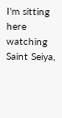I'm sitting here watching Saint Seiya,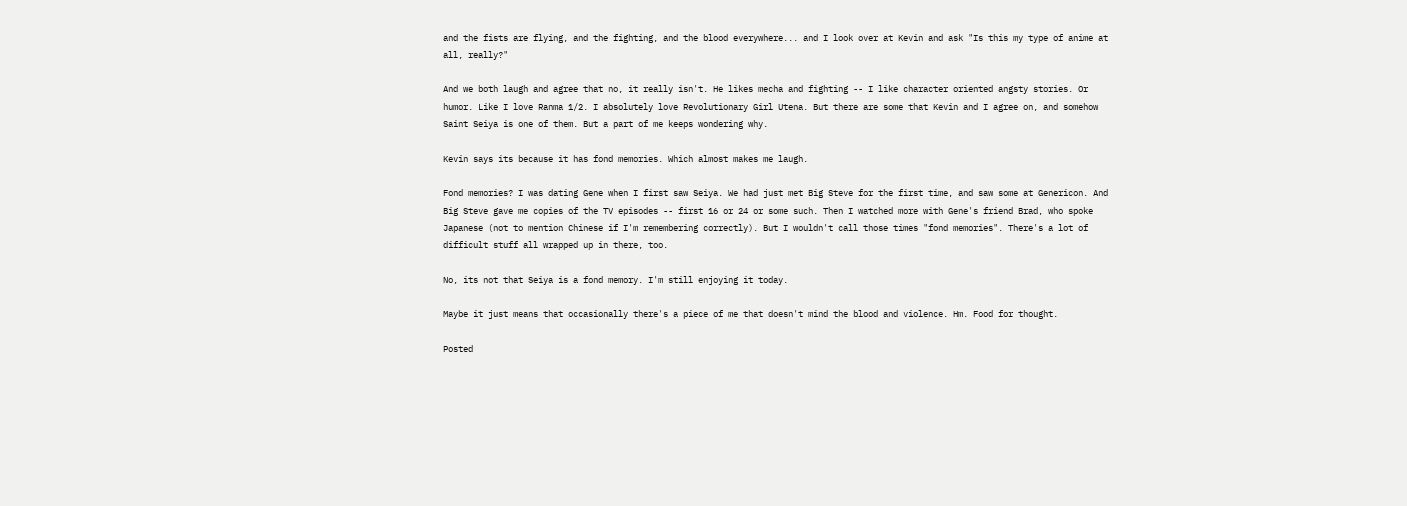and the fists are flying, and the fighting, and the blood everywhere... and I look over at Kevin and ask "Is this my type of anime at all, really?"

And we both laugh and agree that no, it really isn't. He likes mecha and fighting -- I like character oriented angsty stories. Or humor. Like I love Ranma 1/2. I absolutely love Revolutionary Girl Utena. But there are some that Kevin and I agree on, and somehow Saint Seiya is one of them. But a part of me keeps wondering why.

Kevin says its because it has fond memories. Which almost makes me laugh.

Fond memories? I was dating Gene when I first saw Seiya. We had just met Big Steve for the first time, and saw some at Genericon. And Big Steve gave me copies of the TV episodes -- first 16 or 24 or some such. Then I watched more with Gene's friend Brad, who spoke Japanese (not to mention Chinese if I'm remembering correctly). But I wouldn't call those times "fond memories". There's a lot of difficult stuff all wrapped up in there, too.

No, its not that Seiya is a fond memory. I'm still enjoying it today.

Maybe it just means that occasionally there's a piece of me that doesn't mind the blood and violence. Hm. Food for thought.

Posted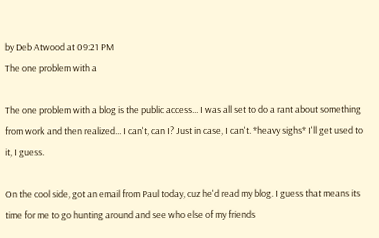by Deb Atwood at 09:21 PM
The one problem with a

The one problem with a blog is the public access... I was all set to do a rant about something from work and then realized... I can't, can I? Just in case, I can't. *heavy sighs* I'll get used to it, I guess.

On the cool side, got an email from Paul today, cuz he'd read my blog. I guess that means its time for me to go hunting around and see who else of my friends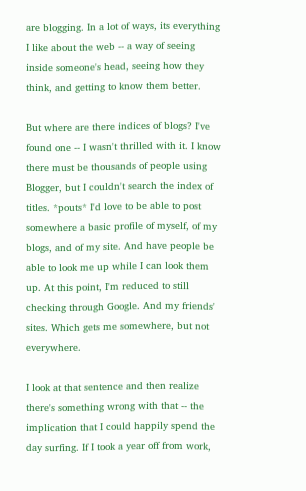are blogging. In a lot of ways, its everything I like about the web -- a way of seeing inside someone's head, seeing how they think, and getting to know them better.

But where are there indices of blogs? I've found one -- I wasn't thrilled with it. I know there must be thousands of people using Blogger, but I couldn't search the index of titles. *pouts* I'd love to be able to post somewhere a basic profile of myself, of my blogs, and of my site. And have people be able to look me up while I can look them up. At this point, I'm reduced to still checking through Google. And my friends' sites. Which gets me somewhere, but not everywhere.

I look at that sentence and then realize there's something wrong with that -- the implication that I could happily spend the day surfing. If I took a year off from work,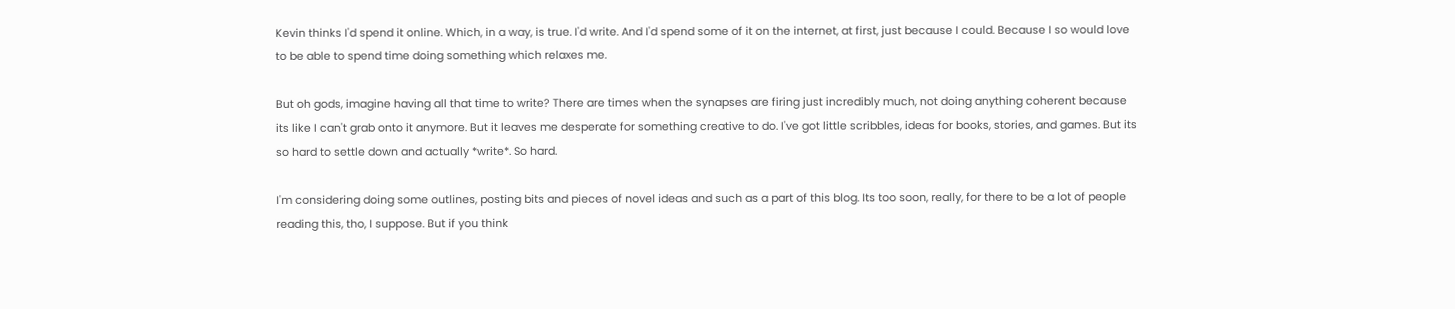Kevin thinks I'd spend it online. Which, in a way, is true. I'd write. And I'd spend some of it on the internet, at first, just because I could. Because I so would love to be able to spend time doing something which relaxes me.

But oh gods, imagine having all that time to write? There are times when the synapses are firing just incredibly much, not doing anything coherent because its like I can't grab onto it anymore. But it leaves me desperate for something creative to do. I've got little scribbles, ideas for books, stories, and games. But its so hard to settle down and actually *write*. So hard.

I'm considering doing some outlines, posting bits and pieces of novel ideas and such as a part of this blog. Its too soon, really, for there to be a lot of people reading this, tho, I suppose. But if you think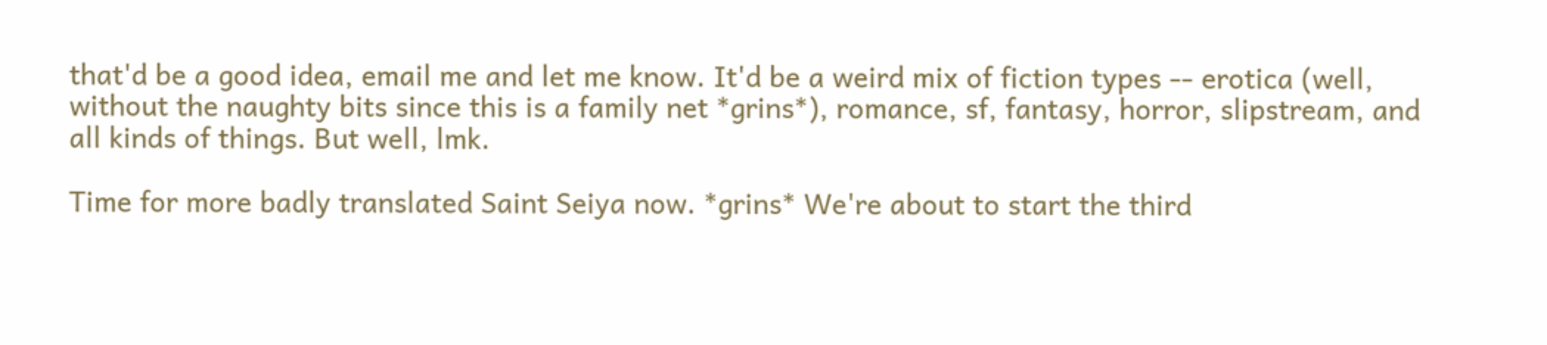that'd be a good idea, email me and let me know. It'd be a weird mix of fiction types -- erotica (well, without the naughty bits since this is a family net *grins*), romance, sf, fantasy, horror, slipstream, and all kinds of things. But well, lmk.

Time for more badly translated Saint Seiya now. *grins* We're about to start the third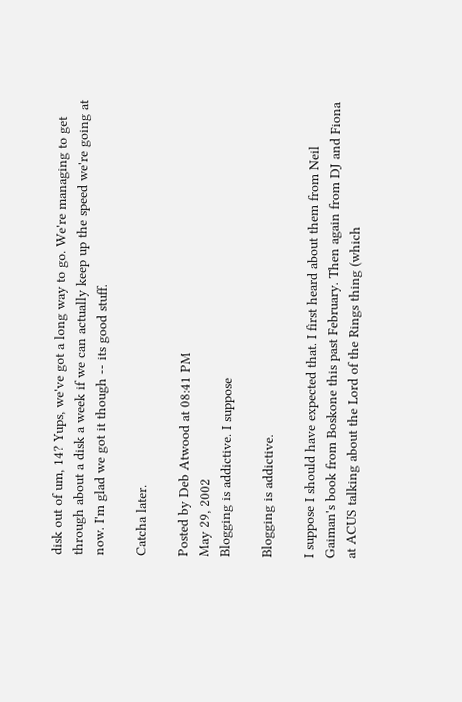disk out of um, 14? Yups, we've got a long way to go. We're managing to get through about a disk a week if we can actually keep up the speed we're going at now. I'm glad we got it though -- its good stuff.

Catcha later.

Posted by Deb Atwood at 08:41 PM
May 29, 2002
Blogging is addictive. I suppose

Blogging is addictive.

I suppose I should have expected that. I first heard about them from Neil Gaiman's book from Boskone this past February. Then again from DJ and Fiona at ACUS talking about the Lord of the Rings thing (which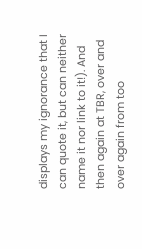displays my ignorance that I can quote it, but can neither name it nor link to it!). And then again at TBR, over and over again from too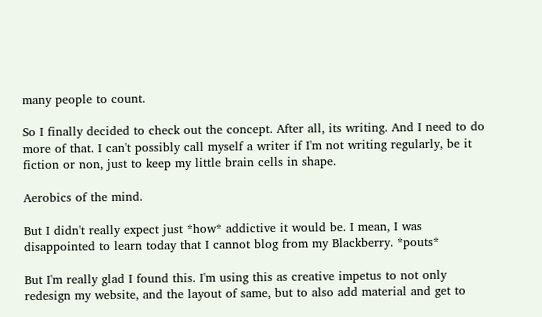many people to count.

So I finally decided to check out the concept. After all, its writing. And I need to do more of that. I can't possibly call myself a writer if I'm not writing regularly, be it fiction or non, just to keep my little brain cells in shape.

Aerobics of the mind.

But I didn't really expect just *how* addictive it would be. I mean, I was disappointed to learn today that I cannot blog from my Blackberry. *pouts*

But I'm really glad I found this. I'm using this as creative impetus to not only redesign my website, and the layout of same, but to also add material and get to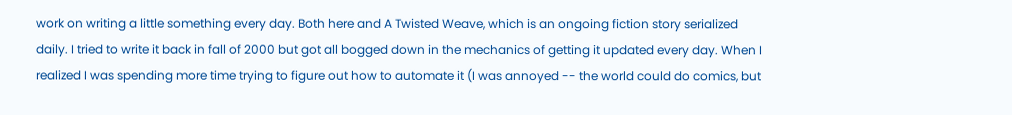work on writing a little something every day. Both here and A Twisted Weave, which is an ongoing fiction story serialized daily. I tried to write it back in fall of 2000 but got all bogged down in the mechanics of getting it updated every day. When I realized I was spending more time trying to figure out how to automate it (I was annoyed -- the world could do comics, but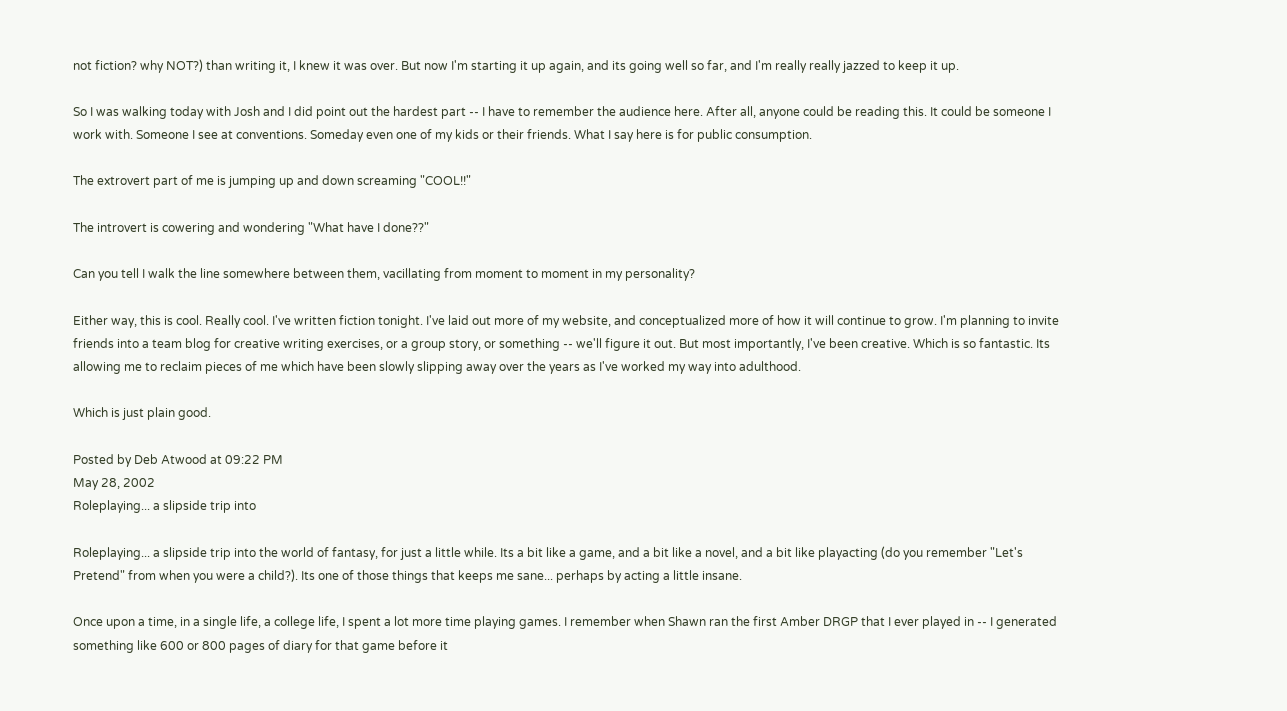not fiction? why NOT?) than writing it, I knew it was over. But now I'm starting it up again, and its going well so far, and I'm really really jazzed to keep it up.

So I was walking today with Josh and I did point out the hardest part -- I have to remember the audience here. After all, anyone could be reading this. It could be someone I work with. Someone I see at conventions. Someday even one of my kids or their friends. What I say here is for public consumption.

The extrovert part of me is jumping up and down screaming "COOL!!"

The introvert is cowering and wondering "What have I done??"

Can you tell I walk the line somewhere between them, vacillating from moment to moment in my personality?

Either way, this is cool. Really cool. I've written fiction tonight. I've laid out more of my website, and conceptualized more of how it will continue to grow. I'm planning to invite friends into a team blog for creative writing exercises, or a group story, or something -- we'll figure it out. But most importantly, I've been creative. Which is so fantastic. Its allowing me to reclaim pieces of me which have been slowly slipping away over the years as I've worked my way into adulthood.

Which is just plain good.

Posted by Deb Atwood at 09:22 PM
May 28, 2002
Roleplaying... a slipside trip into

Roleplaying... a slipside trip into the world of fantasy, for just a little while. Its a bit like a game, and a bit like a novel, and a bit like playacting (do you remember "Let's Pretend" from when you were a child?). Its one of those things that keeps me sane... perhaps by acting a little insane.

Once upon a time, in a single life, a college life, I spent a lot more time playing games. I remember when Shawn ran the first Amber DRGP that I ever played in -- I generated something like 600 or 800 pages of diary for that game before it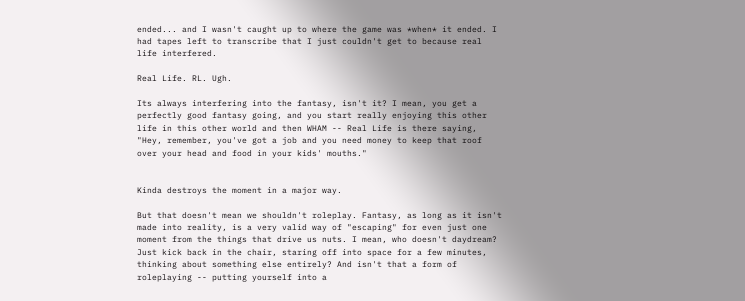ended... and I wasn't caught up to where the game was *when* it ended. I had tapes left to transcribe that I just couldn't get to because real life interfered.

Real Life. RL. Ugh.

Its always interfering into the fantasy, isn't it? I mean, you get a perfectly good fantasy going, and you start really enjoying this other life in this other world and then WHAM -- Real Life is there saying, "Hey, remember, you've got a job and you need money to keep that roof over your head and food in your kids' mouths."


Kinda destroys the moment in a major way.

But that doesn't mean we shouldn't roleplay. Fantasy, as long as it isn't made into reality, is a very valid way of "escaping" for even just one moment from the things that drive us nuts. I mean, who doesn't daydream? Just kick back in the chair, staring off into space for a few minutes, thinking about something else entirely? And isn't that a form of roleplaying -- putting yourself into a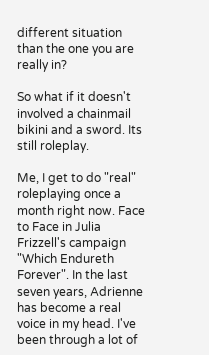different situation than the one you are really in?

So what if it doesn't involved a chainmail bikini and a sword. Its still roleplay.

Me, I get to do "real" roleplaying once a month right now. Face to Face in Julia Frizzell's campaign "Which Endureth Forever". In the last seven years, Adrienne has become a real voice in my head. I've been through a lot of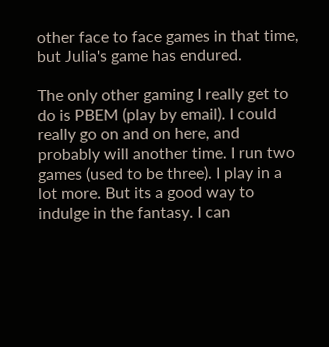other face to face games in that time, but Julia's game has endured.

The only other gaming I really get to do is PBEM (play by email). I could really go on and on here, and probably will another time. I run two games (used to be three). I play in a lot more. But its a good way to indulge in the fantasy. I can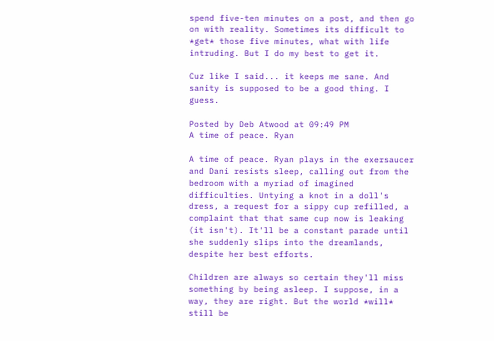spend five-ten minutes on a post, and then go on with reality. Sometimes its difficult to *get* those five minutes, what with life intruding. But I do my best to get it.

Cuz like I said... it keeps me sane. And sanity is supposed to be a good thing. I guess.

Posted by Deb Atwood at 09:49 PM
A time of peace. Ryan

A time of peace. Ryan plays in the exersaucer and Dani resists sleep, calling out from the bedroom with a myriad of imagined difficulties. Untying a knot in a doll's dress, a request for a sippy cup refilled, a complaint that that same cup now is leaking (it isn't). It'll be a constant parade until she suddenly slips into the dreamlands, despite her best efforts.

Children are always so certain they'll miss something by being asleep. I suppose, in a way, they are right. But the world *will* still be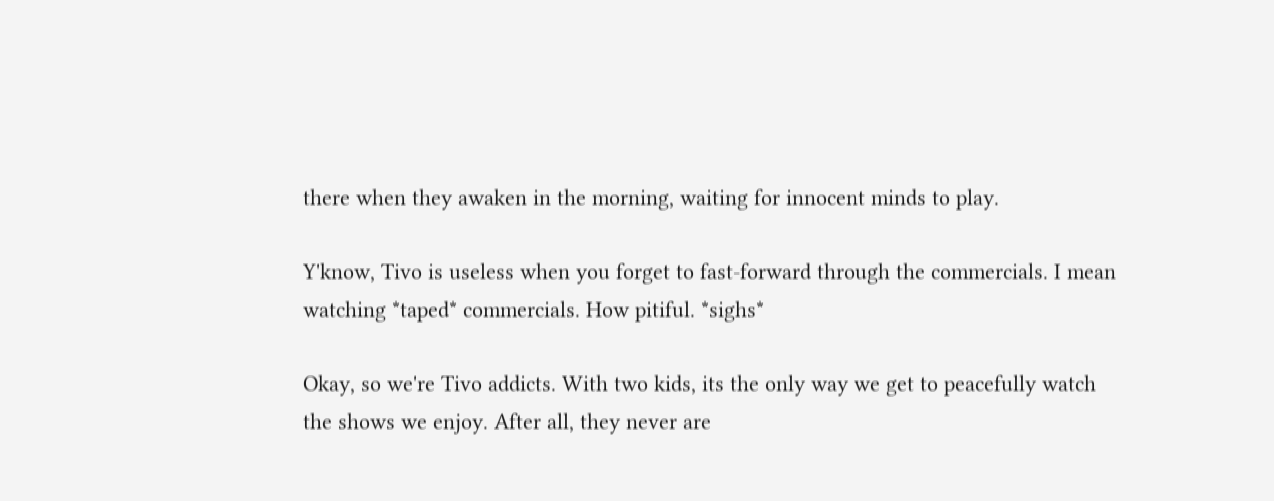there when they awaken in the morning, waiting for innocent minds to play.

Y'know, Tivo is useless when you forget to fast-forward through the commercials. I mean watching *taped* commercials. How pitiful. *sighs*

Okay, so we're Tivo addicts. With two kids, its the only way we get to peacefully watch the shows we enjoy. After all, they never are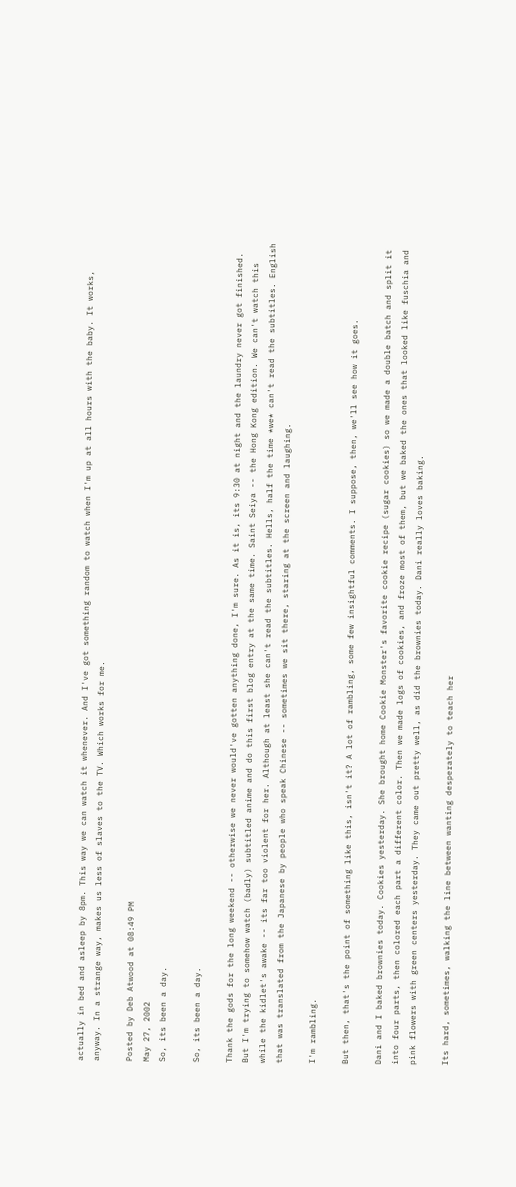actually in bed and asleep by 8pm. This way we can watch it whenever. And I've got something random to watch when I'm up at all hours with the baby. It works, anyway. In a strange way, makes us less of slaves to the TV. Which works for me.

Posted by Deb Atwood at 08:49 PM
May 27, 2002
So, its been a day.

So, its been a day.

Thank the gods for the long weekend -- otherwise we never would've gotten anything done, I'm sure. As it is, its 9:30 at night and the laundry never got finished. But I'm trying to somehow watch (badly) subtitled anime and do this first blog entry at the same time. Saint Seiya -- the Hong Kong edition. We can't watch this while the kidlet's awake -- its far too violent for her. Although at least she can't read the subtitles. Hells, half the time *we* can't read the subtitles. English that was translated from the Japanese by people who speak Chinese -- sometimes we sit there, staring at the screen and laughing.

I'm rambling.

But then, that's the point of something like this, isn't it? A lot of rambling, some few insightful comments. I suppose, then, we'll see how it goes.

Dani and I baked brownies today. Cookies yesterday. She brought home Cookie Monster's favorite cookie recipe (sugar cookies) so we made a double batch and split it into four parts, then colored each part a different color. Then we made logs of cookies, and froze most of them, but we baked the ones that looked like fuschia and pink flowers with green centers yesterday. They came out pretty well, as did the brownies today. Dani really loves baking.

Its hard, sometimes, walking the line between wanting desperately to teach her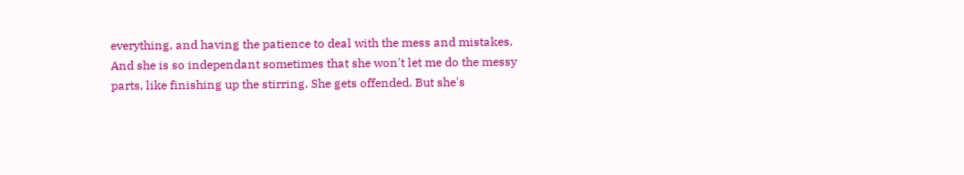everything, and having the patience to deal with the mess and mistakes. And she is so independant sometimes that she won't let me do the messy parts, like finishing up the stirring. She gets offended. But she's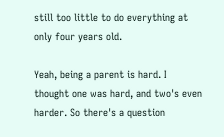still too little to do everything at only four years old.

Yeah, being a parent is hard. I thought one was hard, and two's even harder. So there's a question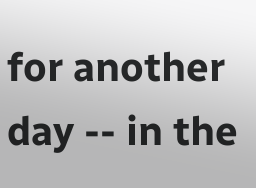for another day -- in the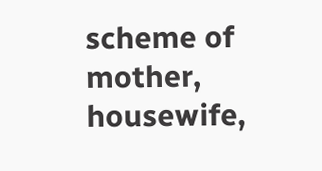scheme of mother, housewife,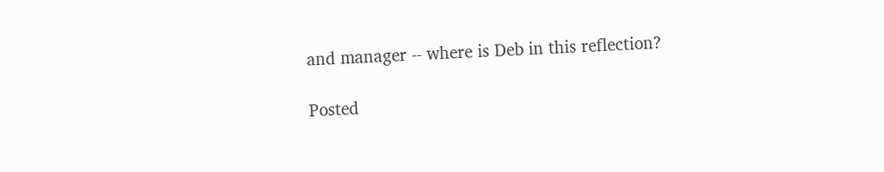and manager -- where is Deb in this reflection?

Posted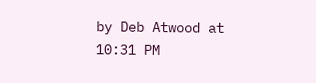by Deb Atwood at 10:31 PM